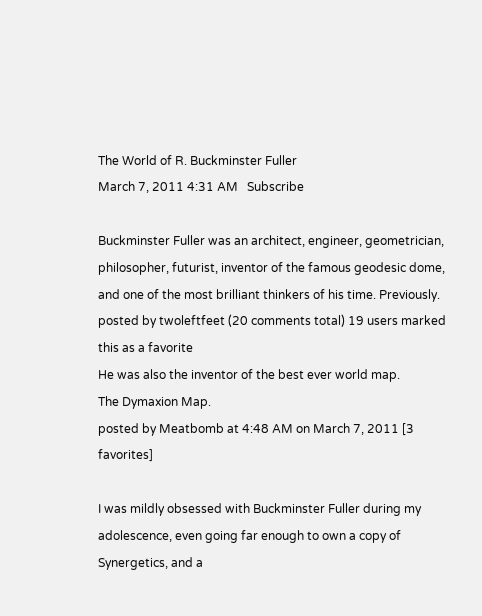The World of R. Buckminster Fuller
March 7, 2011 4:31 AM   Subscribe

Buckminster Fuller was an architect, engineer, geometrician, philosopher, futurist, inventor of the famous geodesic dome, and one of the most brilliant thinkers of his time. Previously.
posted by twoleftfeet (20 comments total) 19 users marked this as a favorite
He was also the inventor of the best ever world map.
The Dymaxion Map.
posted by Meatbomb at 4:48 AM on March 7, 2011 [3 favorites]

I was mildly obsessed with Buckminster Fuller during my adolescence, even going far enough to own a copy of Synergetics, and a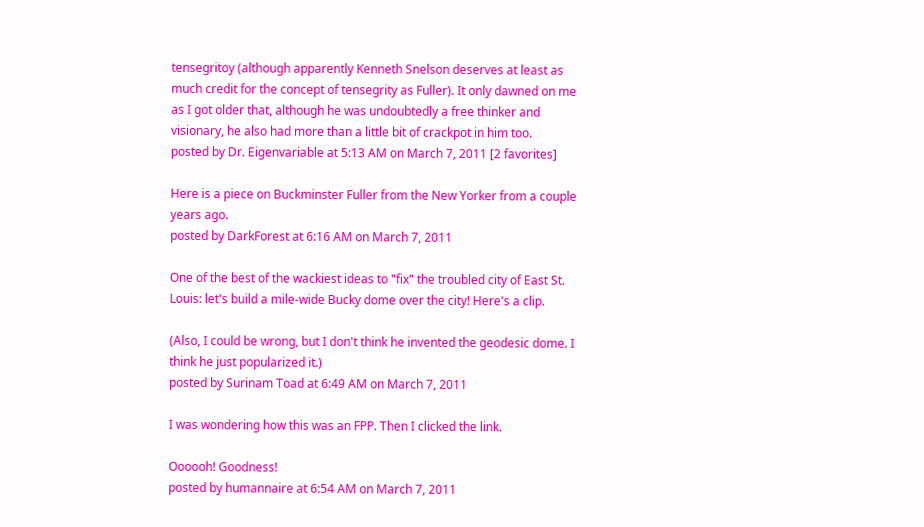tensegritoy (although apparently Kenneth Snelson deserves at least as much credit for the concept of tensegrity as Fuller). It only dawned on me as I got older that, although he was undoubtedly a free thinker and visionary, he also had more than a little bit of crackpot in him too.
posted by Dr. Eigenvariable at 5:13 AM on March 7, 2011 [2 favorites]

Here is a piece on Buckminster Fuller from the New Yorker from a couple years ago.
posted by DarkForest at 6:16 AM on March 7, 2011

One of the best of the wackiest ideas to "fix" the troubled city of East St. Louis: let's build a mile-wide Bucky dome over the city! Here's a clip.

(Also, I could be wrong, but I don't think he invented the geodesic dome. I think he just popularized it.)
posted by Surinam Toad at 6:49 AM on March 7, 2011

I was wondering how this was an FPP. Then I clicked the link.

Oooooh! Goodness!
posted by humannaire at 6:54 AM on March 7, 2011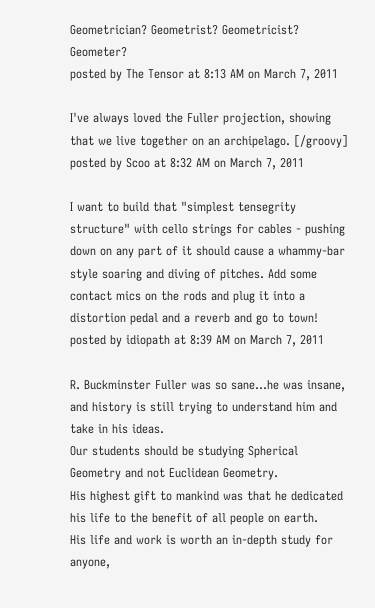Geometrician? Geometrist? Geometricist? Geometer?
posted by The Tensor at 8:13 AM on March 7, 2011

I've always loved the Fuller projection, showing that we live together on an archipelago. [/groovy]
posted by Scoo at 8:32 AM on March 7, 2011

I want to build that "simplest tensegrity structure" with cello strings for cables - pushing down on any part of it should cause a whammy-bar style soaring and diving of pitches. Add some contact mics on the rods and plug it into a distortion pedal and a reverb and go to town!
posted by idiopath at 8:39 AM on March 7, 2011

R. Buckminster Fuller was so sane...he was insane, and history is still trying to understand him and take in his ideas.
Our students should be studying Spherical Geometry and not Euclidean Geometry.
His highest gift to mankind was that he dedicated his life to the benefit of all people on earth.
His life and work is worth an in-depth study for anyone,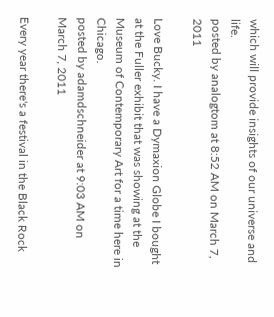which will provide insights of our universe and life.
posted by analogtom at 8:52 AM on March 7, 2011

Love Bucky. I have a Dymaxion Globe I bought at the Fuller exhibit that was showing at the Museum of Contemporary Art for a time here in Chicago.
posted by adamdschneider at 9:03 AM on March 7, 2011

Every year there's a festival in the Black Rock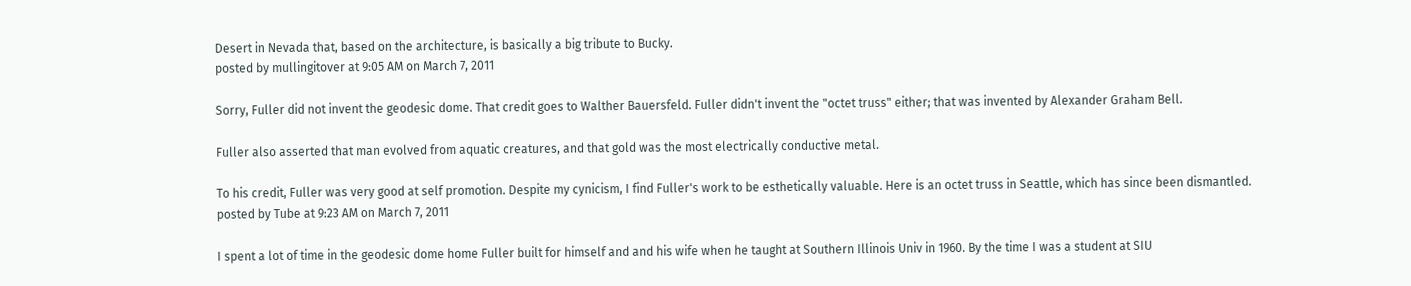Desert in Nevada that, based on the architecture, is basically a big tribute to Bucky.
posted by mullingitover at 9:05 AM on March 7, 2011

Sorry, Fuller did not invent the geodesic dome. That credit goes to Walther Bauersfeld. Fuller didn't invent the "octet truss" either; that was invented by Alexander Graham Bell.

Fuller also asserted that man evolved from aquatic creatures, and that gold was the most electrically conductive metal.

To his credit, Fuller was very good at self promotion. Despite my cynicism, I find Fuller's work to be esthetically valuable. Here is an octet truss in Seattle, which has since been dismantled.
posted by Tube at 9:23 AM on March 7, 2011

I spent a lot of time in the geodesic dome home Fuller built for himself and and his wife when he taught at Southern Illinois Univ in 1960. By the time I was a student at SIU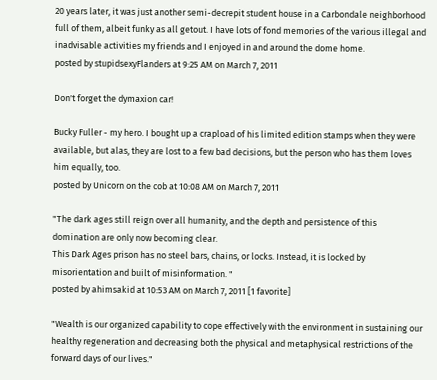20 years later, it was just another semi-decrepit student house in a Carbondale neighborhood full of them, albeit funky as all getout. I have lots of fond memories of the various illegal and inadvisable activities my friends and I enjoyed in and around the dome home.
posted by stupidsexyFlanders at 9:25 AM on March 7, 2011

Don't forget the dymaxion car!

Bucky Fuller - my hero. I bought up a crapload of his limited edition stamps when they were available, but alas, they are lost to a few bad decisions, but the person who has them loves him equally, too.
posted by Unicorn on the cob at 10:08 AM on March 7, 2011

"The dark ages still reign over all humanity, and the depth and persistence of this domination are only now becoming clear.
This Dark Ages prison has no steel bars, chains, or locks. Instead, it is locked by misorientation and built of misinformation. "
posted by ahimsakid at 10:53 AM on March 7, 2011 [1 favorite]

"Wealth is our organized capability to cope effectively with the environment in sustaining our healthy regeneration and decreasing both the physical and metaphysical restrictions of the forward days of our lives."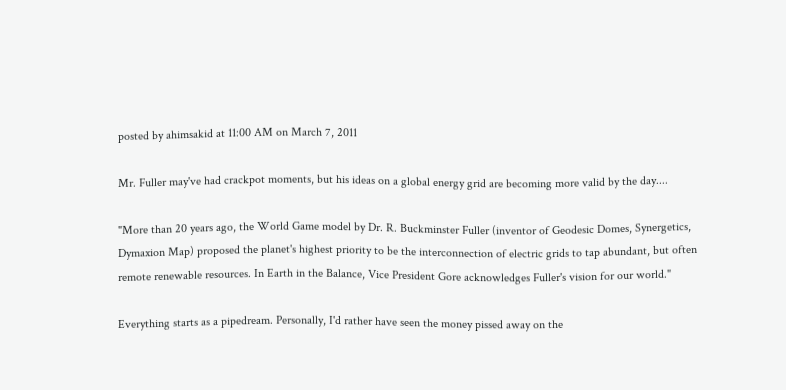posted by ahimsakid at 11:00 AM on March 7, 2011

Mr. Fuller may've had crackpot moments, but his ideas on a global energy grid are becoming more valid by the day....

"More than 20 years ago, the World Game model by Dr. R. Buckminster Fuller (inventor of Geodesic Domes, Synergetics, Dymaxion Map) proposed the planet's highest priority to be the interconnection of electric grids to tap abundant, but often remote renewable resources. In Earth in the Balance, Vice President Gore acknowledges Fuller's vision for our world."

Everything starts as a pipedream. Personally, I'd rather have seen the money pissed away on the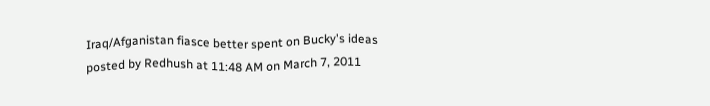Iraq/Afganistan fiasce better spent on Bucky's ideas
posted by Redhush at 11:48 AM on March 7, 2011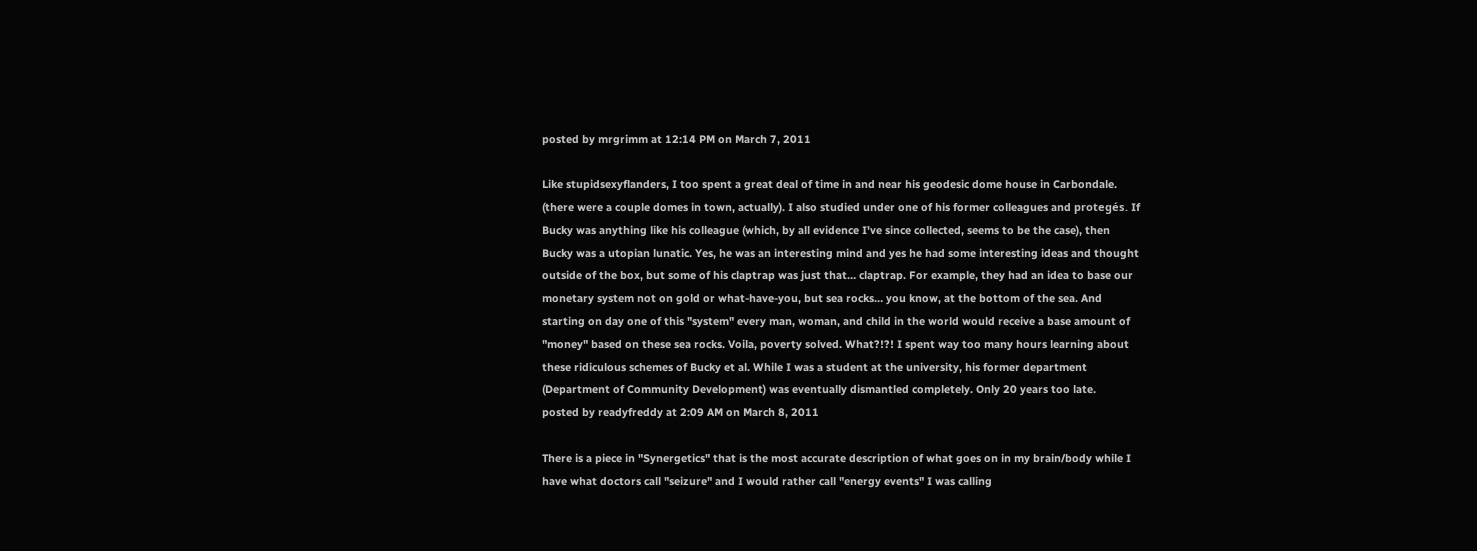posted by mrgrimm at 12:14 PM on March 7, 2011

Like stupidsexyflanders, I too spent a great deal of time in and near his geodesic dome house in Carbondale. (there were a couple domes in town, actually). I also studied under one of his former colleagues and protegés. If Bucky was anything like his colleague (which, by all evidence I've since collected, seems to be the case), then Bucky was a utopian lunatic. Yes, he was an interesting mind and yes he had some interesting ideas and thought outside of the box, but some of his claptrap was just that… claptrap. For example, they had an idea to base our monetary system not on gold or what-have-you, but sea rocks… you know, at the bottom of the sea. And starting on day one of this "system" every man, woman, and child in the world would receive a base amount of "money" based on these sea rocks. Voila, poverty solved. What?!?! I spent way too many hours learning about these ridiculous schemes of Bucky et al. While I was a student at the university, his former department (Department of Community Development) was eventually dismantled completely. Only 20 years too late.
posted by readyfreddy at 2:09 AM on March 8, 2011

There is a piece in "Synergetics" that is the most accurate description of what goes on in my brain/body while I have what doctors call "seizure" and I would rather call "energy events" I was calling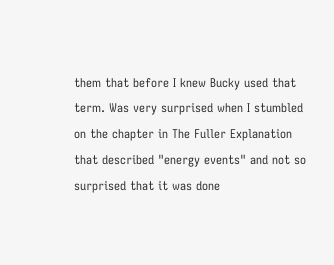them that before I knew Bucky used that term. Was very surprised when I stumbled on the chapter in The Fuller Explanation that described "energy events" and not so surprised that it was done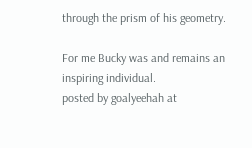through the prism of his geometry.

For me Bucky was and remains an inspiring individual.
posted by goalyeehah at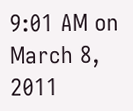9:01 AM on March 8, 2011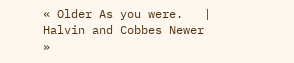« Older As you were.   |   Halvin and Cobbes Newer »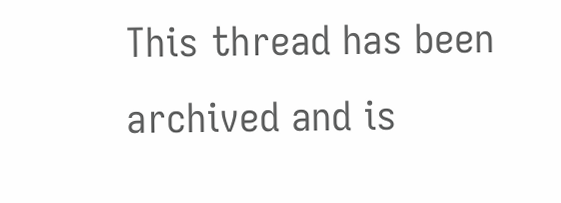This thread has been archived and is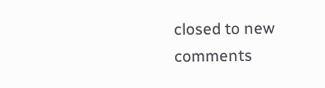closed to new comments